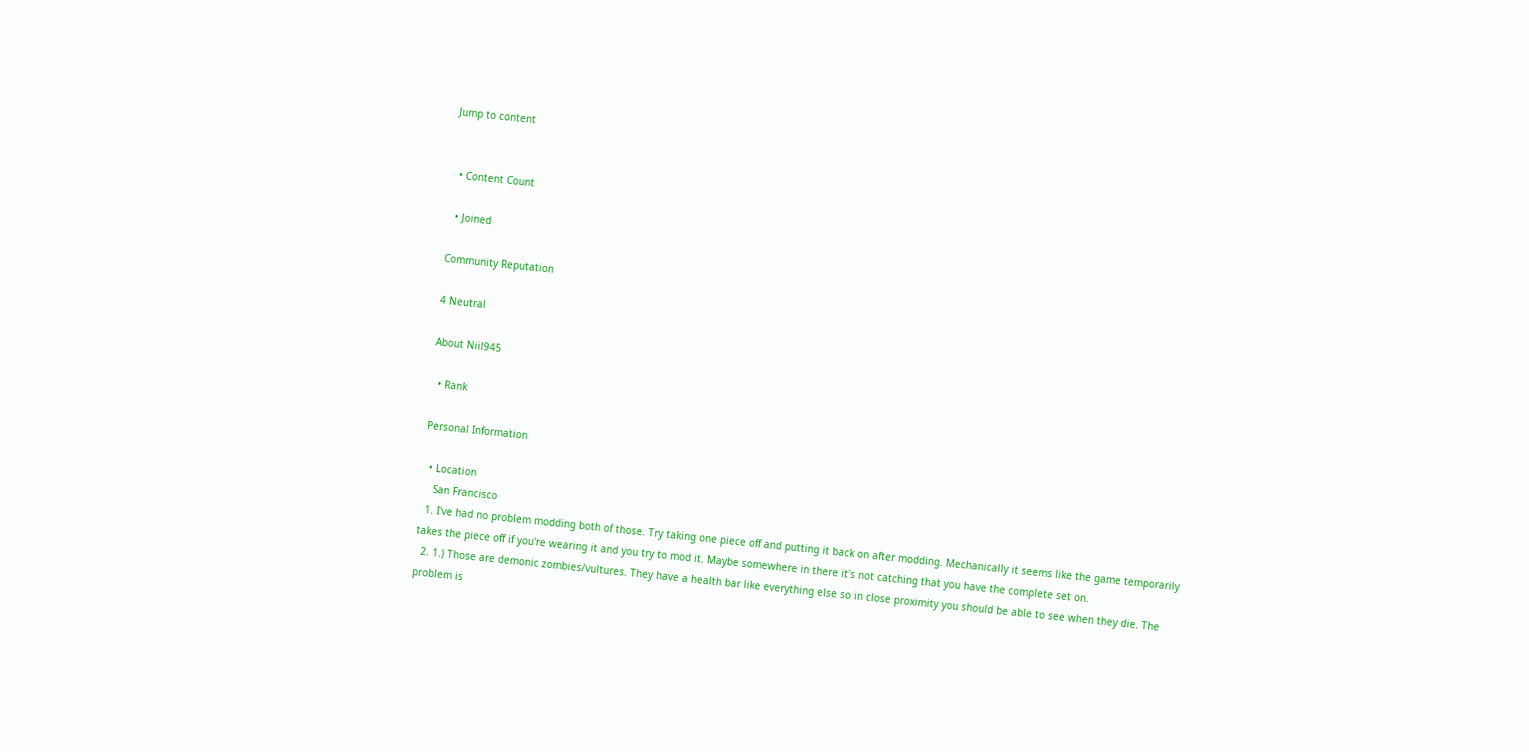Jump to content


  • Content Count

  • Joined

Community Reputation

4 Neutral

About Niil945

  • Rank

Personal Information

  • Location
    San Francisco
  1. I've had no problem modding both of those. Try taking one piece off and putting it back on after modding. Mechanically it seems like the game temporarily takes the piece off if you're wearing it and you try to mod it. Maybe somewhere in there it's not catching that you have the complete set on.
  2. 1.) Those are demonic zombies/vultures. They have a health bar like everything else so in close proximity you should be able to see when they die. The problem is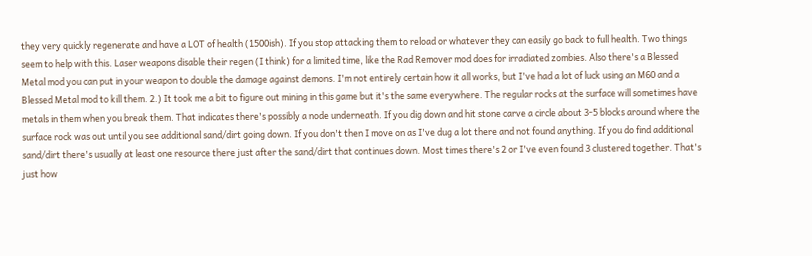they very quickly regenerate and have a LOT of health (1500ish). If you stop attacking them to reload or whatever they can easily go back to full health. Two things seem to help with this. Laser weapons disable their regen (I think) for a limited time, like the Rad Remover mod does for irradiated zombies. Also there's a Blessed Metal mod you can put in your weapon to double the damage against demons. I'm not entirely certain how it all works, but I've had a lot of luck using an M60 and a Blessed Metal mod to kill them. 2.) It took me a bit to figure out mining in this game but it's the same everywhere. The regular rocks at the surface will sometimes have metals in them when you break them. That indicates there's possibly a node underneath. If you dig down and hit stone carve a circle about 3-5 blocks around where the surface rock was out until you see additional sand/dirt going down. If you don't then I move on as I've dug a lot there and not found anything. If you do find additional sand/dirt there's usually at least one resource there just after the sand/dirt that continues down. Most times there's 2 or I've even found 3 clustered together. That's just how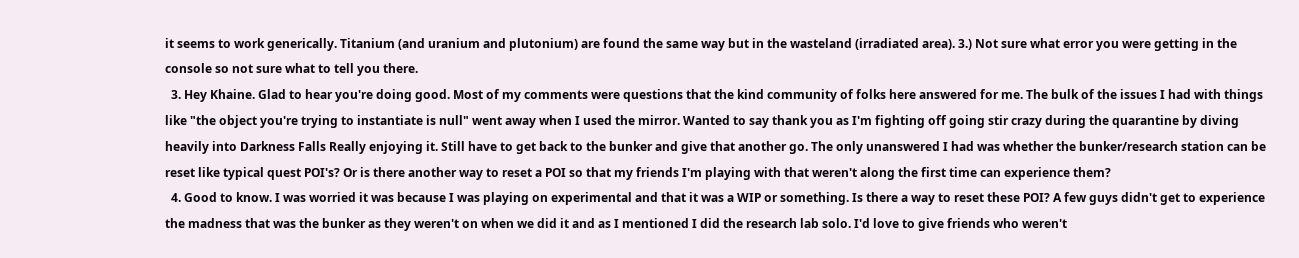it seems to work generically. Titanium (and uranium and plutonium) are found the same way but in the wasteland (irradiated area). 3.) Not sure what error you were getting in the console so not sure what to tell you there.
  3. Hey Khaine. Glad to hear you're doing good. Most of my comments were questions that the kind community of folks here answered for me. The bulk of the issues I had with things like "the object you're trying to instantiate is null" went away when I used the mirror. Wanted to say thank you as I'm fighting off going stir crazy during the quarantine by diving heavily into Darkness Falls Really enjoying it. Still have to get back to the bunker and give that another go. The only unanswered I had was whether the bunker/research station can be reset like typical quest POI's? Or is there another way to reset a POI so that my friends I'm playing with that weren't along the first time can experience them?
  4. Good to know. I was worried it was because I was playing on experimental and that it was a WIP or something. Is there a way to reset these POI? A few guys didn't get to experience the madness that was the bunker as they weren't on when we did it and as I mentioned I did the research lab solo. I'd love to give friends who weren't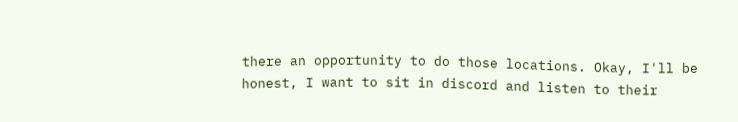there an opportunity to do those locations. Okay, I'll be honest, I want to sit in discord and listen to their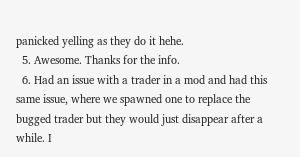panicked yelling as they do it hehe.
  5. Awesome. Thanks for the info.
  6. Had an issue with a trader in a mod and had this same issue, where we spawned one to replace the bugged trader but they would just disappear after a while. I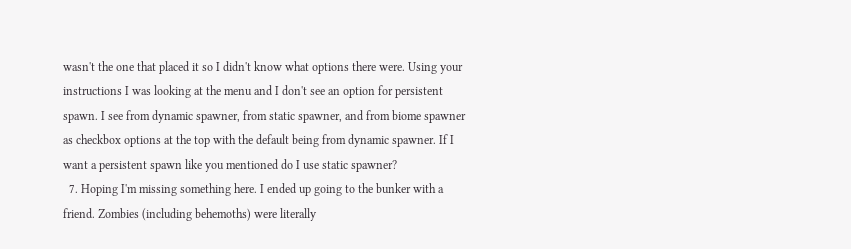wasn't the one that placed it so I didn't know what options there were. Using your instructions I was looking at the menu and I don't see an option for persistent spawn. I see from dynamic spawner, from static spawner, and from biome spawner as checkbox options at the top with the default being from dynamic spawner. If I want a persistent spawn like you mentioned do I use static spawner?
  7. Hoping I'm missing something here. I ended up going to the bunker with a friend. Zombies (including behemoths) were literally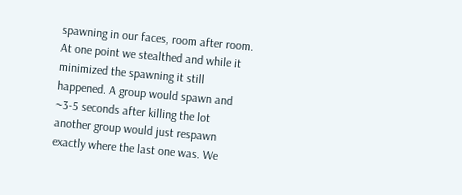spawning in our faces, room after room. At one point we stealthed and while it minimized the spawning it still happened. A group would spawn and ~3-5 seconds after killing the lot another group would just respawn exactly where the last one was. We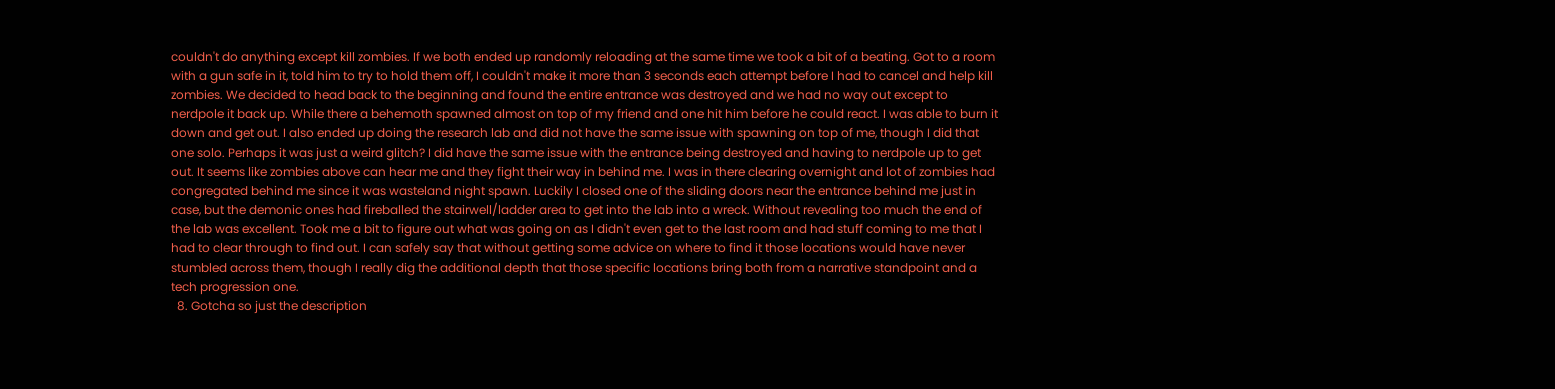couldn't do anything except kill zombies. If we both ended up randomly reloading at the same time we took a bit of a beating. Got to a room with a gun safe in it, told him to try to hold them off, I couldn't make it more than 3 seconds each attempt before I had to cancel and help kill zombies. We decided to head back to the beginning and found the entire entrance was destroyed and we had no way out except to nerdpole it back up. While there a behemoth spawned almost on top of my friend and one hit him before he could react. I was able to burn it down and get out. I also ended up doing the research lab and did not have the same issue with spawning on top of me, though I did that one solo. Perhaps it was just a weird glitch? I did have the same issue with the entrance being destroyed and having to nerdpole up to get out. It seems like zombies above can hear me and they fight their way in behind me. I was in there clearing overnight and lot of zombies had congregated behind me since it was wasteland night spawn. Luckily I closed one of the sliding doors near the entrance behind me just in case, but the demonic ones had fireballed the stairwell/ladder area to get into the lab into a wreck. Without revealing too much the end of the lab was excellent. Took me a bit to figure out what was going on as I didn't even get to the last room and had stuff coming to me that I had to clear through to find out. I can safely say that without getting some advice on where to find it those locations would have never stumbled across them, though I really dig the additional depth that those specific locations bring both from a narrative standpoint and a tech progression one.
  8. Gotcha so just the description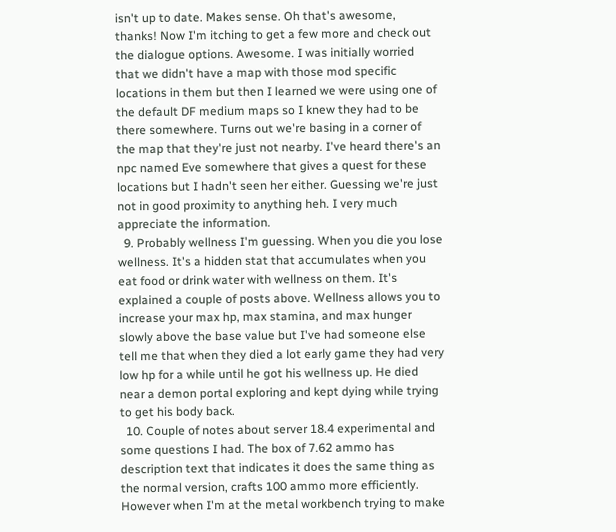isn't up to date. Makes sense. Oh that's awesome, thanks! Now I'm itching to get a few more and check out the dialogue options. Awesome. I was initially worried that we didn't have a map with those mod specific locations in them but then I learned we were using one of the default DF medium maps so I knew they had to be there somewhere. Turns out we're basing in a corner of the map that they're just not nearby. I've heard there's an npc named Eve somewhere that gives a quest for these locations but I hadn't seen her either. Guessing we're just not in good proximity to anything heh. I very much appreciate the information.
  9. Probably wellness I'm guessing. When you die you lose wellness. It's a hidden stat that accumulates when you eat food or drink water with wellness on them. It's explained a couple of posts above. Wellness allows you to increase your max hp, max stamina, and max hunger slowly above the base value but I've had someone else tell me that when they died a lot early game they had very low hp for a while until he got his wellness up. He died near a demon portal exploring and kept dying while trying to get his body back.
  10. Couple of notes about server 18.4 experimental and some questions I had. The box of 7.62 ammo has description text that indicates it does the same thing as the normal version, crafts 100 ammo more efficiently. However when I'm at the metal workbench trying to make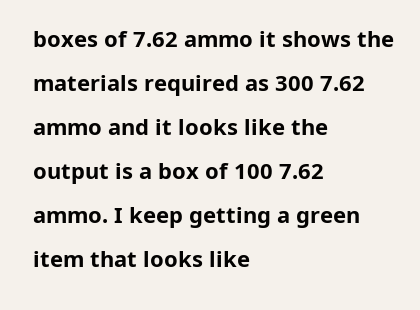boxes of 7.62 ammo it shows the materials required as 300 7.62 ammo and it looks like the output is a box of 100 7.62 ammo. I keep getting a green item that looks like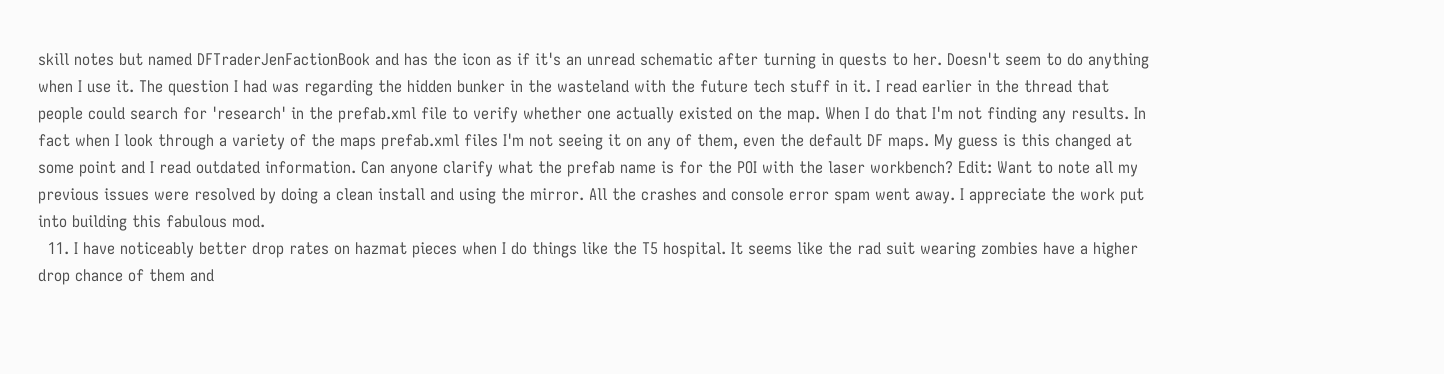skill notes but named DFTraderJenFactionBook and has the icon as if it's an unread schematic after turning in quests to her. Doesn't seem to do anything when I use it. The question I had was regarding the hidden bunker in the wasteland with the future tech stuff in it. I read earlier in the thread that people could search for 'research' in the prefab.xml file to verify whether one actually existed on the map. When I do that I'm not finding any results. In fact when I look through a variety of the maps prefab.xml files I'm not seeing it on any of them, even the default DF maps. My guess is this changed at some point and I read outdated information. Can anyone clarify what the prefab name is for the POI with the laser workbench? Edit: Want to note all my previous issues were resolved by doing a clean install and using the mirror. All the crashes and console error spam went away. I appreciate the work put into building this fabulous mod.
  11. I have noticeably better drop rates on hazmat pieces when I do things like the T5 hospital. It seems like the rad suit wearing zombies have a higher drop chance of them and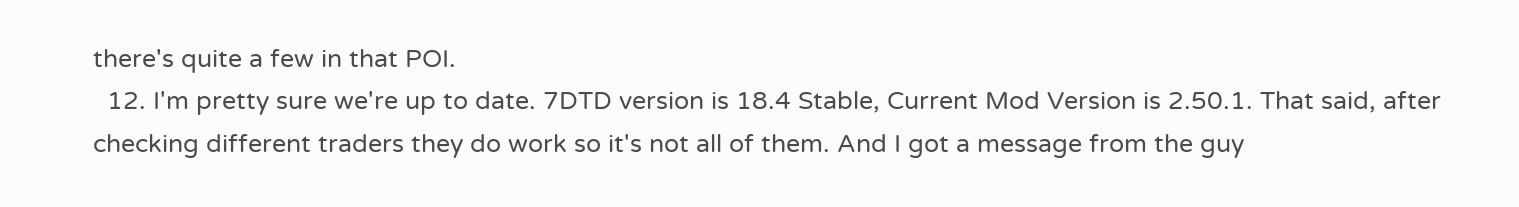there's quite a few in that POI.
  12. I'm pretty sure we're up to date. 7DTD version is 18.4 Stable, Current Mod Version is 2.50.1. That said, after checking different traders they do work so it's not all of them. And I got a message from the guy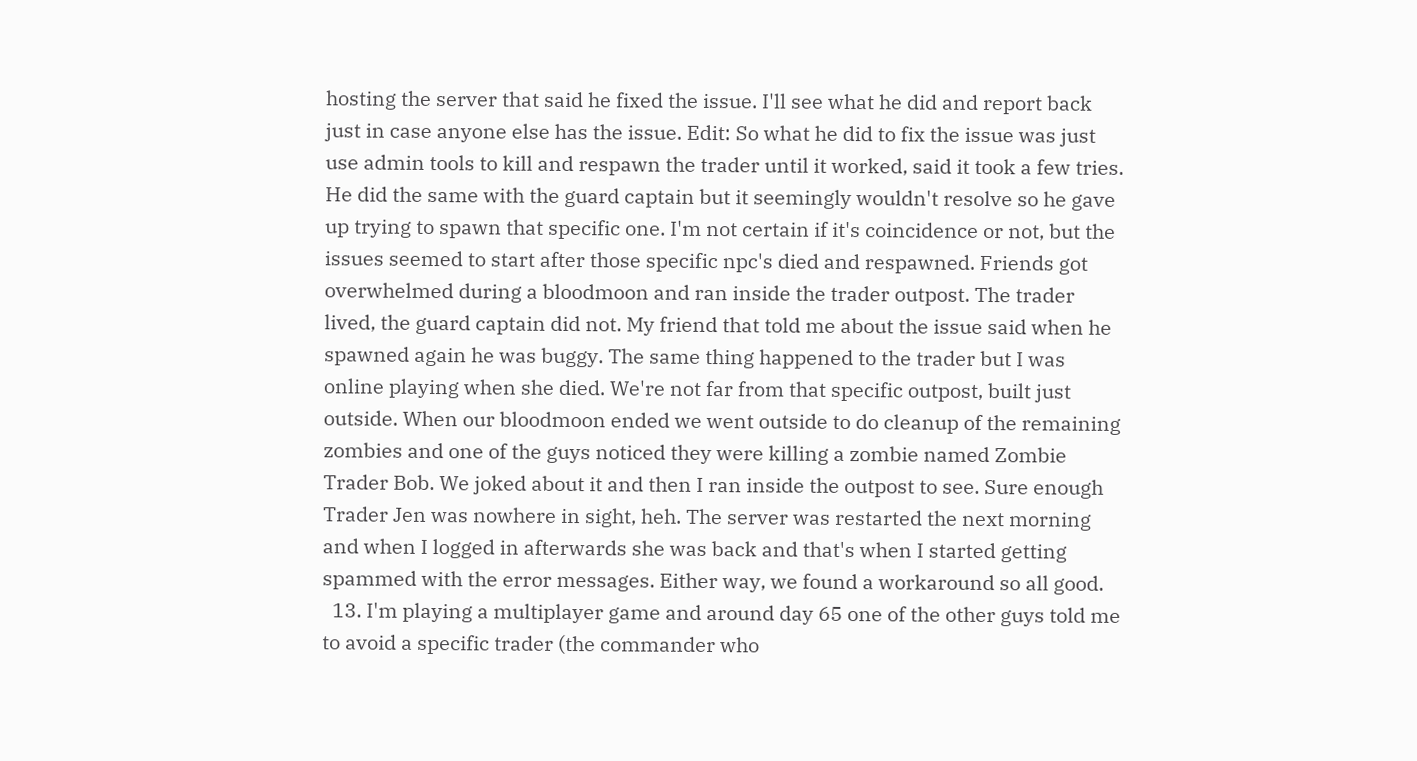hosting the server that said he fixed the issue. I'll see what he did and report back just in case anyone else has the issue. Edit: So what he did to fix the issue was just use admin tools to kill and respawn the trader until it worked, said it took a few tries. He did the same with the guard captain but it seemingly wouldn't resolve so he gave up trying to spawn that specific one. I'm not certain if it's coincidence or not, but the issues seemed to start after those specific npc's died and respawned. Friends got overwhelmed during a bloodmoon and ran inside the trader outpost. The trader lived, the guard captain did not. My friend that told me about the issue said when he spawned again he was buggy. The same thing happened to the trader but I was online playing when she died. We're not far from that specific outpost, built just outside. When our bloodmoon ended we went outside to do cleanup of the remaining zombies and one of the guys noticed they were killing a zombie named Zombie Trader Bob. We joked about it and then I ran inside the outpost to see. Sure enough Trader Jen was nowhere in sight, heh. The server was restarted the next morning and when I logged in afterwards she was back and that's when I started getting spammed with the error messages. Either way, we found a workaround so all good.
  13. I'm playing a multiplayer game and around day 65 one of the other guys told me to avoid a specific trader (the commander who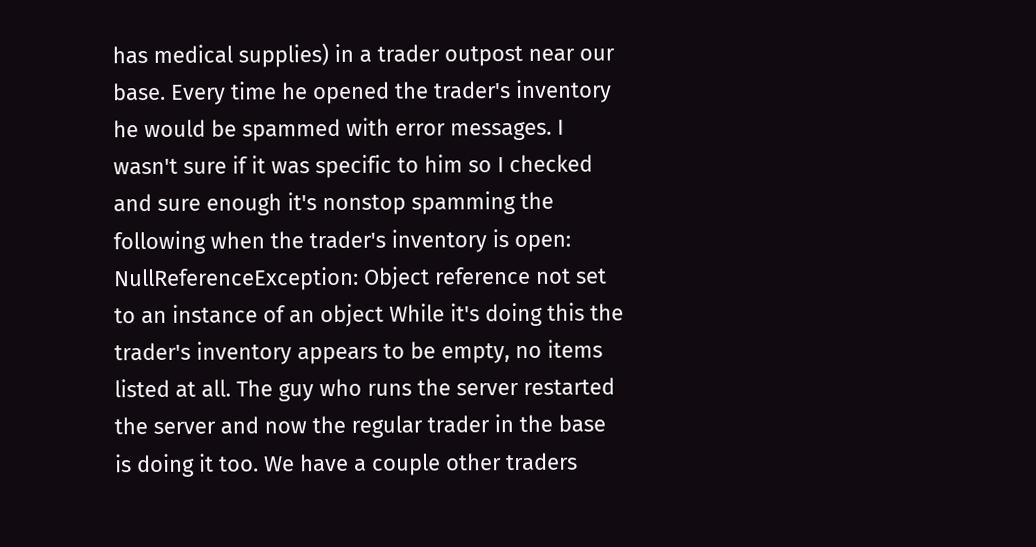has medical supplies) in a trader outpost near our base. Every time he opened the trader's inventory he would be spammed with error messages. I wasn't sure if it was specific to him so I checked and sure enough it's nonstop spamming the following when the trader's inventory is open: NullReferenceException: Object reference not set to an instance of an object While it's doing this the trader's inventory appears to be empty, no items listed at all. The guy who runs the server restarted the server and now the regular trader in the base is doing it too. We have a couple other traders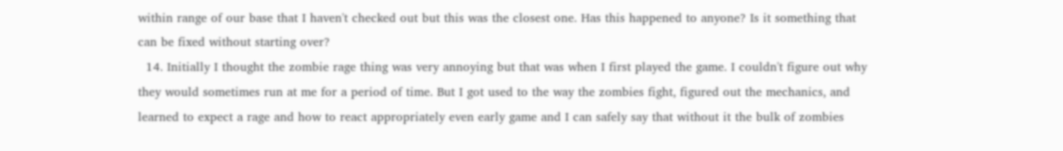within range of our base that I haven't checked out but this was the closest one. Has this happened to anyone? Is it something that can be fixed without starting over?
  14. Initially I thought the zombie rage thing was very annoying but that was when I first played the game. I couldn't figure out why they would sometimes run at me for a period of time. But I got used to the way the zombies fight, figured out the mechanics, and learned to expect a rage and how to react appropriately even early game and I can safely say that without it the bulk of zombies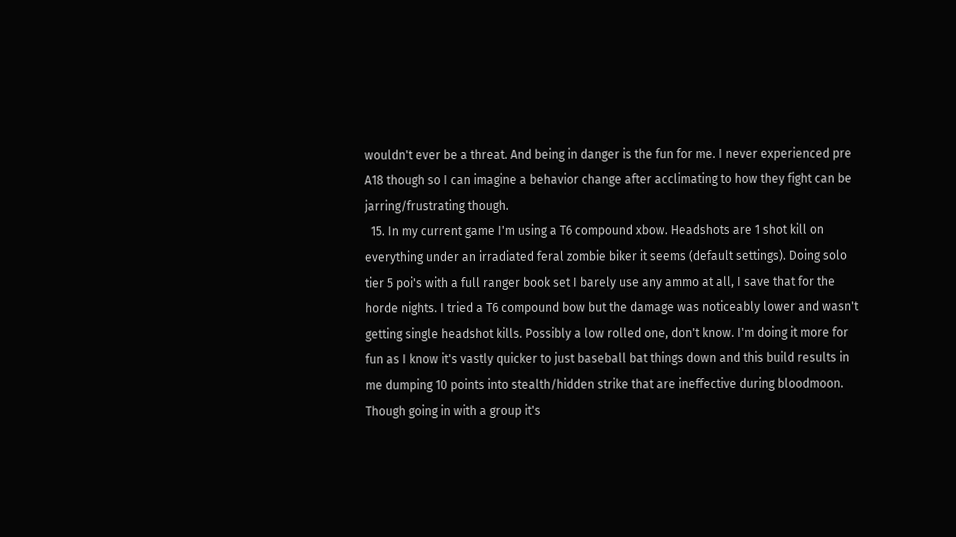wouldn't ever be a threat. And being in danger is the fun for me. I never experienced pre A18 though so I can imagine a behavior change after acclimating to how they fight can be jarring/frustrating though.
  15. In my current game I'm using a T6 compound xbow. Headshots are 1 shot kill on everything under an irradiated feral zombie biker it seems (default settings). Doing solo tier 5 poi's with a full ranger book set I barely use any ammo at all, I save that for the horde nights. I tried a T6 compound bow but the damage was noticeably lower and wasn't getting single headshot kills. Possibly a low rolled one, don't know. I'm doing it more for fun as I know it's vastly quicker to just baseball bat things down and this build results in me dumping 10 points into stealth/hidden strike that are ineffective during bloodmoon. Though going in with a group it's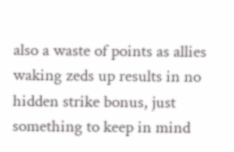also a waste of points as allies waking zeds up results in no hidden strike bonus, just something to keep in mind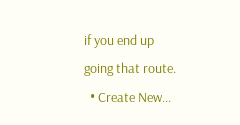if you end up going that route.
  • Create New...